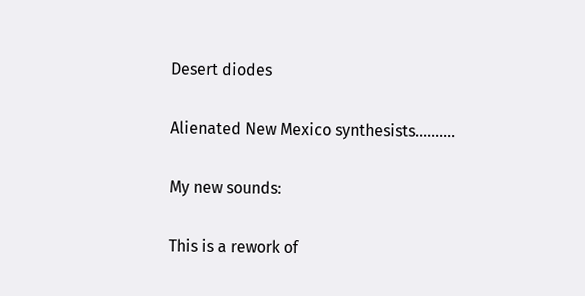Desert diodes

Alienated New Mexico synthesists..........

My new sounds:

This is a rework of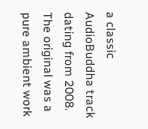a classic AudioBuddha track dating from 2008. The original was a pure ambient work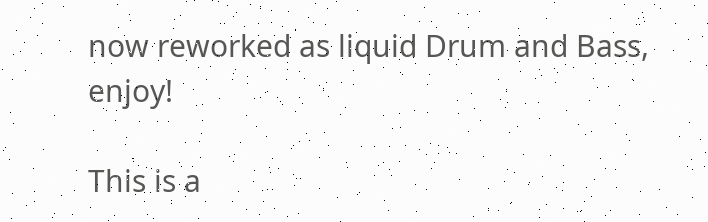now reworked as liquid Drum and Bass, enjoy!

This is a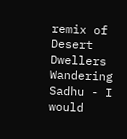remix of Desert Dwellers Wandering Sadhu - I would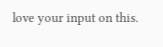love your input on this.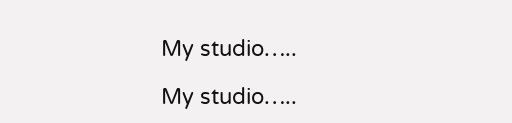My studio…..

My studio…..